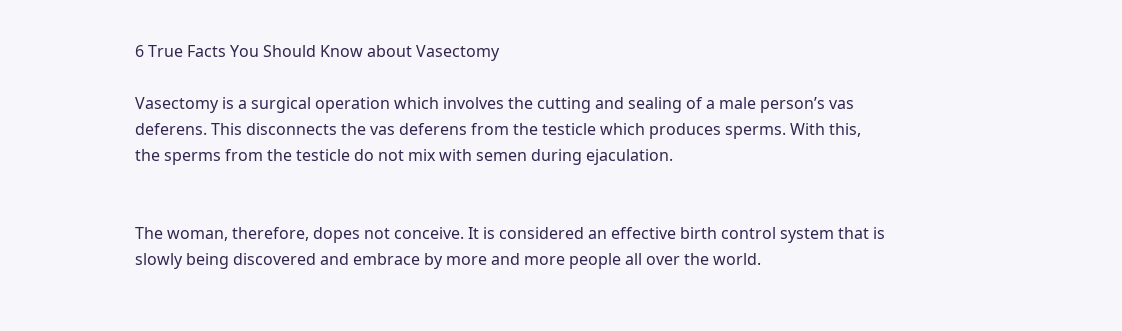6 True Facts You Should Know about Vasectomy

Vasectomy is a surgical operation which involves the cutting and sealing of a male person’s vas deferens. This disconnects the vas deferens from the testicle which produces sperms. With this, the sperms from the testicle do not mix with semen during ejaculation.


The woman, therefore, dopes not conceive. It is considered an effective birth control system that is slowly being discovered and embrace by more and more people all over the world.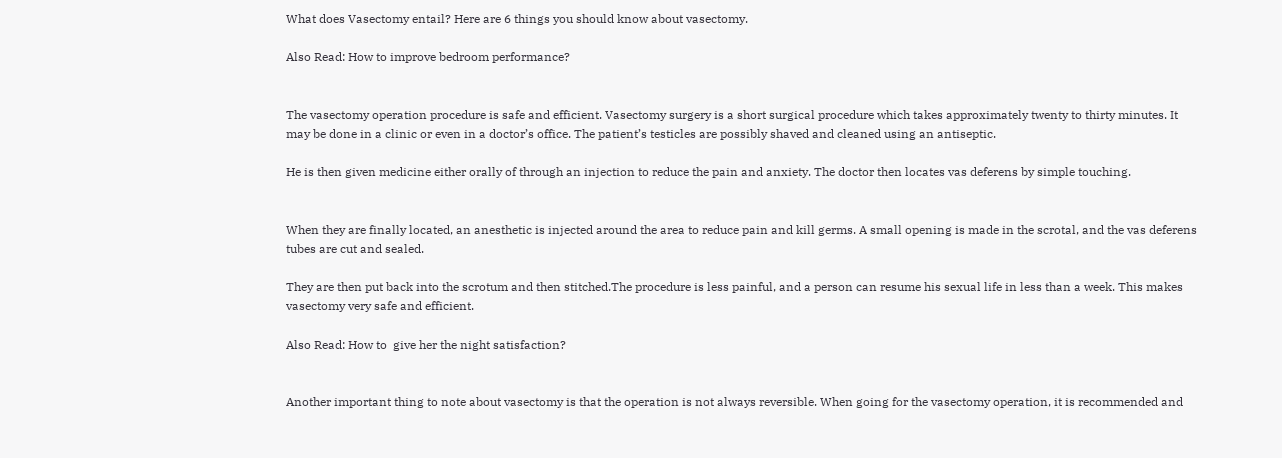What does Vasectomy entail? Here are 6 things you should know about vasectomy.

Also Read: How to improve bedroom performance?


The vasectomy operation procedure is safe and efficient. Vasectomy surgery is a short surgical procedure which takes approximately twenty to thirty minutes. It may be done in a clinic or even in a doctor’s office. The patient’s testicles are possibly shaved and cleaned using an antiseptic.

He is then given medicine either orally of through an injection to reduce the pain and anxiety. The doctor then locates vas deferens by simple touching.


When they are finally located, an anesthetic is injected around the area to reduce pain and kill germs. A small opening is made in the scrotal, and the vas deferens tubes are cut and sealed.

They are then put back into the scrotum and then stitched.The procedure is less painful, and a person can resume his sexual life in less than a week. This makes vasectomy very safe and efficient.

Also Read: How to  give her the night satisfaction?


Another important thing to note about vasectomy is that the operation is not always reversible. When going for the vasectomy operation, it is recommended and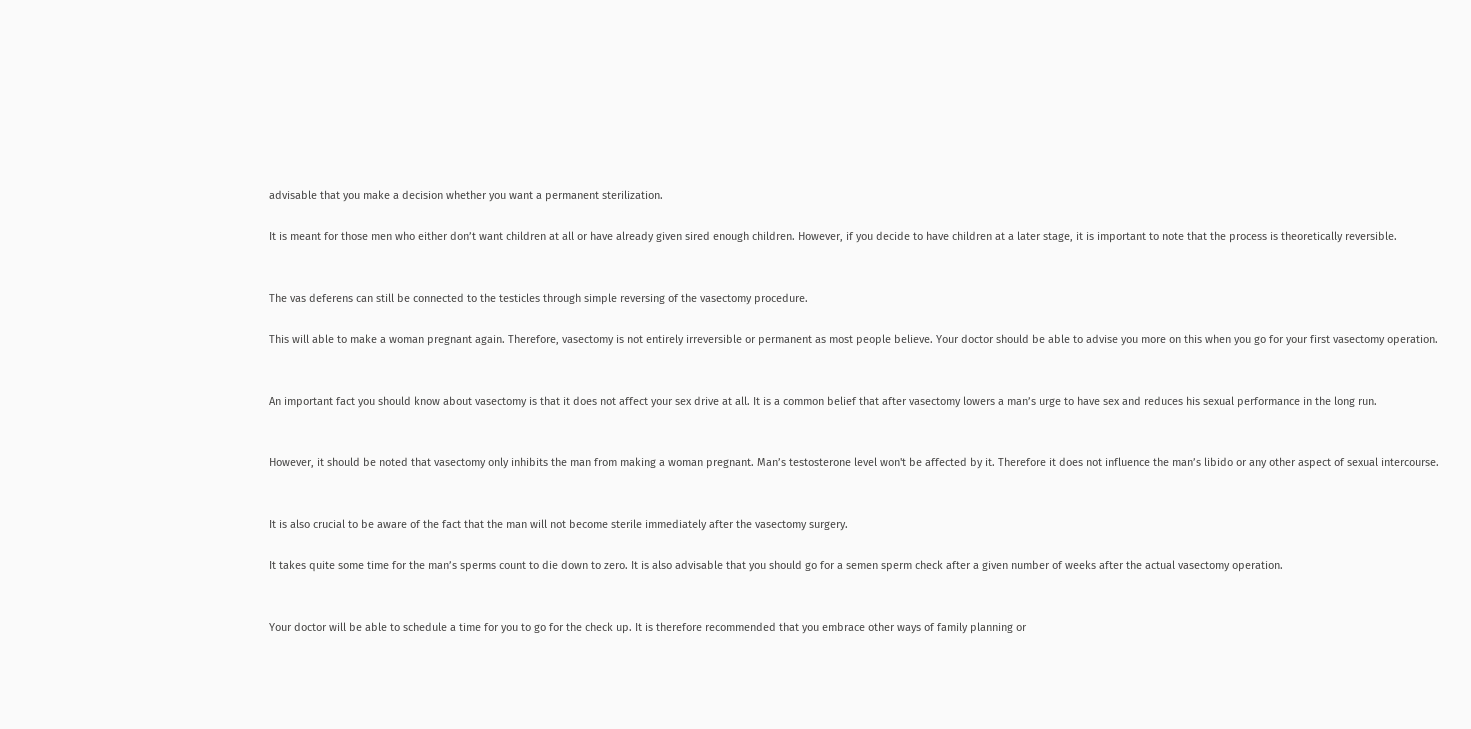advisable that you make a decision whether you want a permanent sterilization.

It is meant for those men who either don’t want children at all or have already given sired enough children. However, if you decide to have children at a later stage, it is important to note that the process is theoretically reversible.


The vas deferens can still be connected to the testicles through simple reversing of the vasectomy procedure.

This will able to make a woman pregnant again. Therefore, vasectomy is not entirely irreversible or permanent as most people believe. Your doctor should be able to advise you more on this when you go for your first vasectomy operation.


An important fact you should know about vasectomy is that it does not affect your sex drive at all. It is a common belief that after vasectomy lowers a man’s urge to have sex and reduces his sexual performance in the long run.


However, it should be noted that vasectomy only inhibits the man from making a woman pregnant. Man’s testosterone level won't be affected by it. Therefore it does not influence the man’s libido or any other aspect of sexual intercourse.


It is also crucial to be aware of the fact that the man will not become sterile immediately after the vasectomy surgery.

It takes quite some time for the man’s sperms count to die down to zero. It is also advisable that you should go for a semen sperm check after a given number of weeks after the actual vasectomy operation.


Your doctor will be able to schedule a time for you to go for the check up. It is therefore recommended that you embrace other ways of family planning or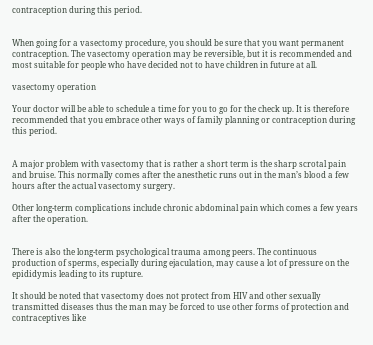contraception during this period.


When going for a vasectomy procedure, you should be sure that you want permanent contraception. The vasectomy operation may be reversible, but it is recommended and most suitable for people who have decided not to have children in future at all.

vasectomy operation

Your doctor will be able to schedule a time for you to go for the check up. It is therefore recommended that you embrace other ways of family planning or contraception during this period.


A major problem with vasectomy that is rather a short term is the sharp scrotal pain and bruise. This normally comes after the anesthetic runs out in the man’s blood a few hours after the actual vasectomy surgery.

Other long-term complications include chronic abdominal pain which comes a few years after the operation.


There is also the long-term psychological trauma among peers. The continuous production of sperms, especially during ejaculation, may cause a lot of pressure on the epididymis leading to its rupture.

It should be noted that vasectomy does not protect from HIV and other sexually transmitted diseases thus the man may be forced to use other forms of protection and contraceptives like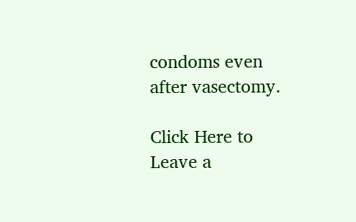condoms even after vasectomy.

Click Here to Leave a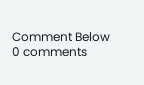Comment Below 0 comments